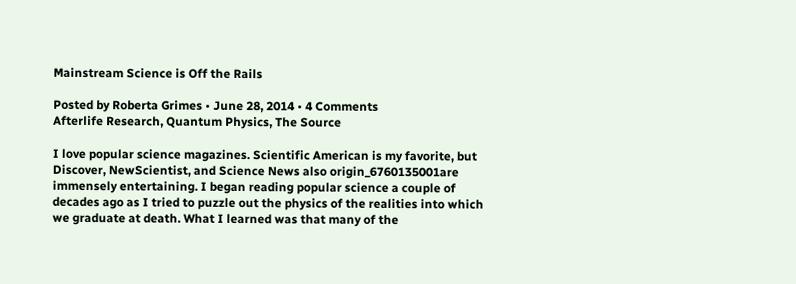Mainstream Science is Off the Rails

Posted by Roberta Grimes • June 28, 2014 • 4 Comments
Afterlife Research, Quantum Physics, The Source

I love popular science magazines. Scientific American is my favorite, but Discover, NewScientist, and Science News also origin_6760135001are immensely entertaining. I began reading popular science a couple of decades ago as I tried to puzzle out the physics of the realities into which we graduate at death. What I learned was that many of the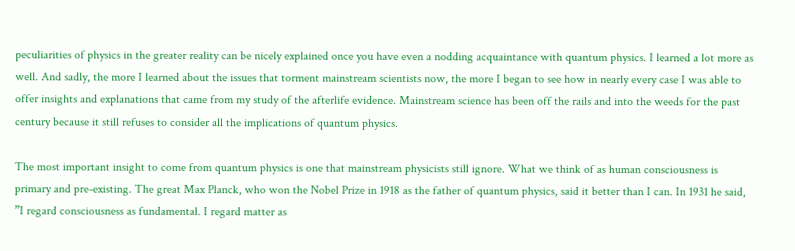peculiarities of physics in the greater reality can be nicely explained once you have even a nodding acquaintance with quantum physics. I learned a lot more as well. And sadly, the more I learned about the issues that torment mainstream scientists now, the more I began to see how in nearly every case I was able to offer insights and explanations that came from my study of the afterlife evidence. Mainstream science has been off the rails and into the weeds for the past century because it still refuses to consider all the implications of quantum physics.

The most important insight to come from quantum physics is one that mainstream physicists still ignore. What we think of as human consciousness is primary and pre-existing. The great Max Planck, who won the Nobel Prize in 1918 as the father of quantum physics, said it better than I can. In 1931 he said, ”I regard consciousness as fundamental. I regard matter as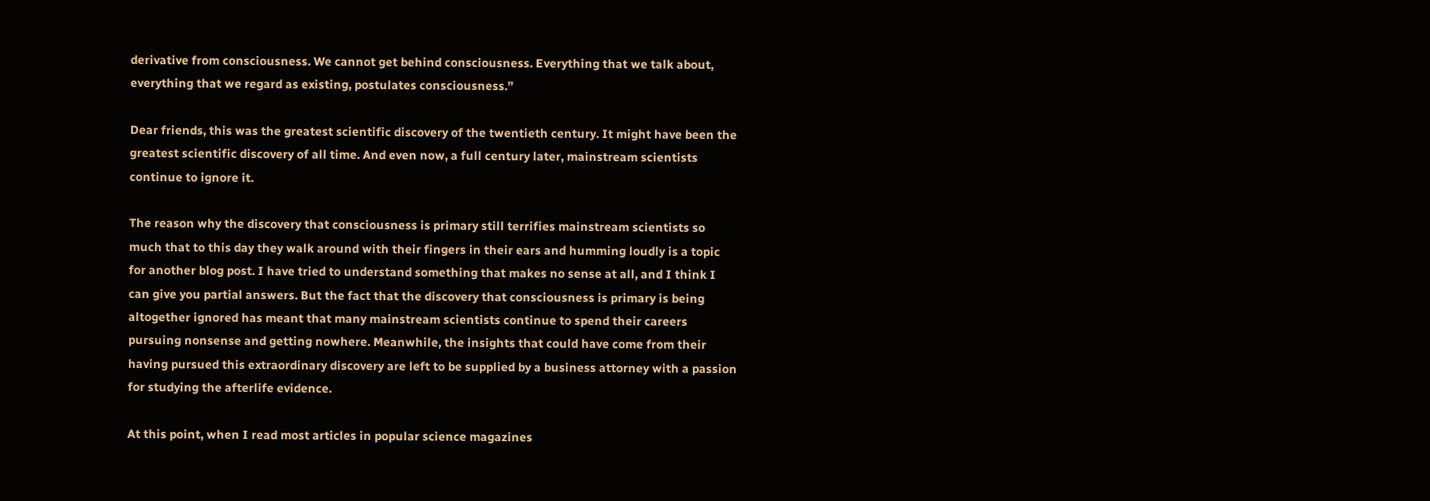derivative from consciousness. We cannot get behind consciousness. Everything that we talk about, everything that we regard as existing, postulates consciousness.”

Dear friends, this was the greatest scientific discovery of the twentieth century. It might have been the greatest scientific discovery of all time. And even now, a full century later, mainstream scientists continue to ignore it.

The reason why the discovery that consciousness is primary still terrifies mainstream scientists so much that to this day they walk around with their fingers in their ears and humming loudly is a topic for another blog post. I have tried to understand something that makes no sense at all, and I think I can give you partial answers. But the fact that the discovery that consciousness is primary is being altogether ignored has meant that many mainstream scientists continue to spend their careers pursuing nonsense and getting nowhere. Meanwhile, the insights that could have come from their having pursued this extraordinary discovery are left to be supplied by a business attorney with a passion for studying the afterlife evidence.

At this point, when I read most articles in popular science magazines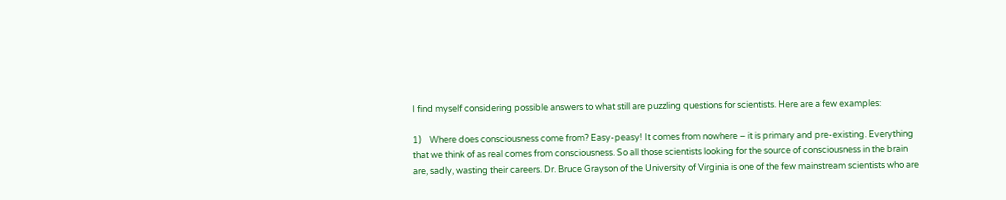I find myself considering possible answers to what still are puzzling questions for scientists. Here are a few examples:

1)    Where does consciousness come from? Easy-peasy! It comes from nowhere – it is primary and pre-existing. Everything that we think of as real comes from consciousness. So all those scientists looking for the source of consciousness in the brain are, sadly, wasting their careers. Dr. Bruce Grayson of the University of Virginia is one of the few mainstream scientists who are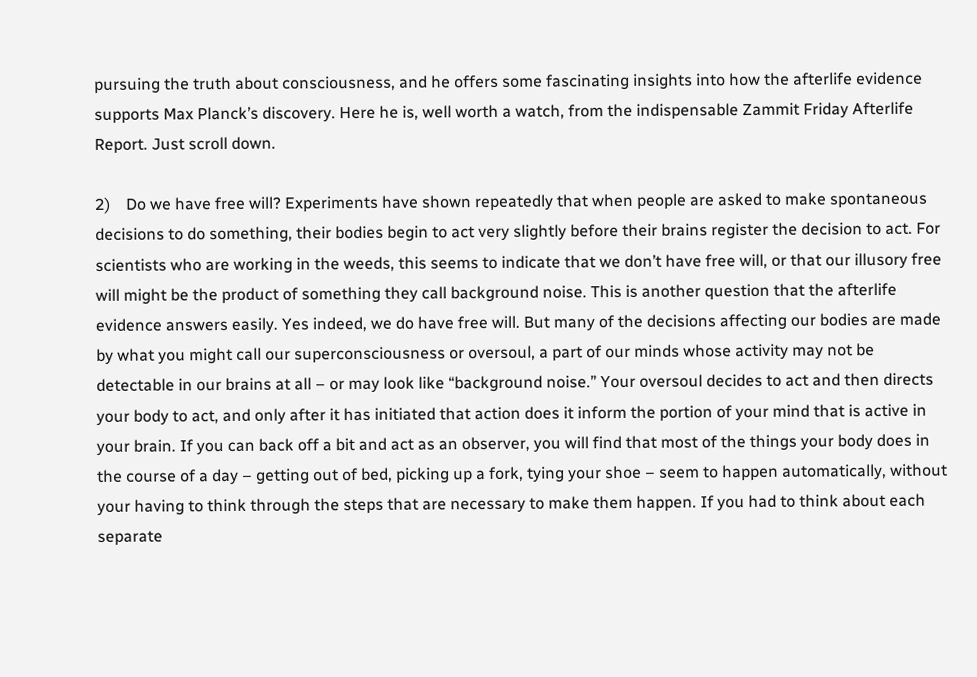pursuing the truth about consciousness, and he offers some fascinating insights into how the afterlife evidence supports Max Planck’s discovery. Here he is, well worth a watch, from the indispensable Zammit Friday Afterlife Report. Just scroll down.

2)    Do we have free will? Experiments have shown repeatedly that when people are asked to make spontaneous decisions to do something, their bodies begin to act very slightly before their brains register the decision to act. For scientists who are working in the weeds, this seems to indicate that we don’t have free will, or that our illusory free will might be the product of something they call background noise. This is another question that the afterlife evidence answers easily. Yes indeed, we do have free will. But many of the decisions affecting our bodies are made by what you might call our superconsciousness or oversoul, a part of our minds whose activity may not be detectable in our brains at all – or may look like “background noise.” Your oversoul decides to act and then directs your body to act, and only after it has initiated that action does it inform the portion of your mind that is active in your brain. If you can back off a bit and act as an observer, you will find that most of the things your body does in the course of a day – getting out of bed, picking up a fork, tying your shoe – seem to happen automatically, without your having to think through the steps that are necessary to make them happen. If you had to think about each separate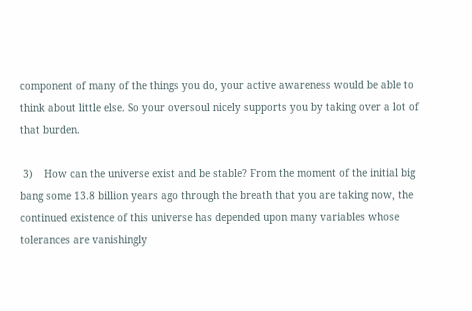component of many of the things you do, your active awareness would be able to think about little else. So your oversoul nicely supports you by taking over a lot of that burden.

 3)    How can the universe exist and be stable? From the moment of the initial big bang some 13.8 billion years ago through the breath that you are taking now, the continued existence of this universe has depended upon many variables whose tolerances are vanishingly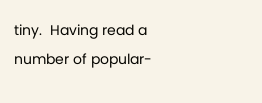tiny.  Having read a number of popular-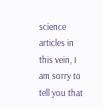science articles in this vein, I am sorry to tell you that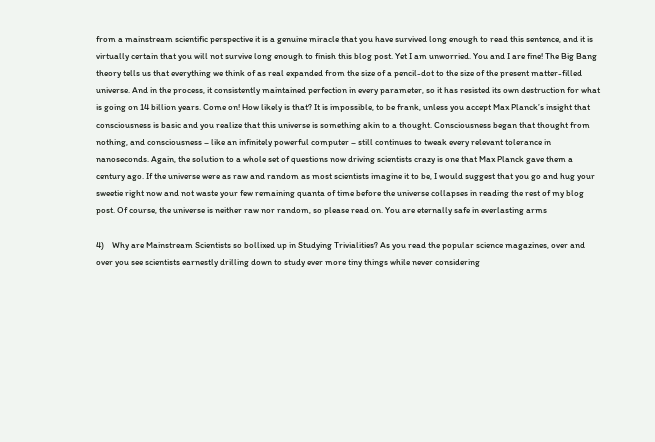from a mainstream scientific perspective it is a genuine miracle that you have survived long enough to read this sentence, and it is virtually certain that you will not survive long enough to finish this blog post. Yet I am unworried. You and I are fine! The Big Bang theory tells us that everything we think of as real expanded from the size of a pencil-dot to the size of the present matter-filled universe. And in the process, it consistently maintained perfection in every parameter, so it has resisted its own destruction for what is going on 14 billion years. Come on! How likely is that? It is impossible, to be frank, unless you accept Max Planck’s insight that consciousness is basic and you realize that this universe is something akin to a thought. Consciousness began that thought from nothing, and consciousness – like an infinitely powerful computer – still continues to tweak every relevant tolerance in nanoseconds. Again, the solution to a whole set of questions now driving scientists crazy is one that Max Planck gave them a century ago. If the universe were as raw and random as most scientists imagine it to be, I would suggest that you go and hug your sweetie right now and not waste your few remaining quanta of time before the universe collapses in reading the rest of my blog post. Of course, the universe is neither raw nor random, so please read on. You are eternally safe in everlasting arms

4)    Why are Mainstream Scientists so bollixed up in Studying Trivialities? As you read the popular science magazines, over and over you see scientists earnestly drilling down to study ever more tiny things while never considering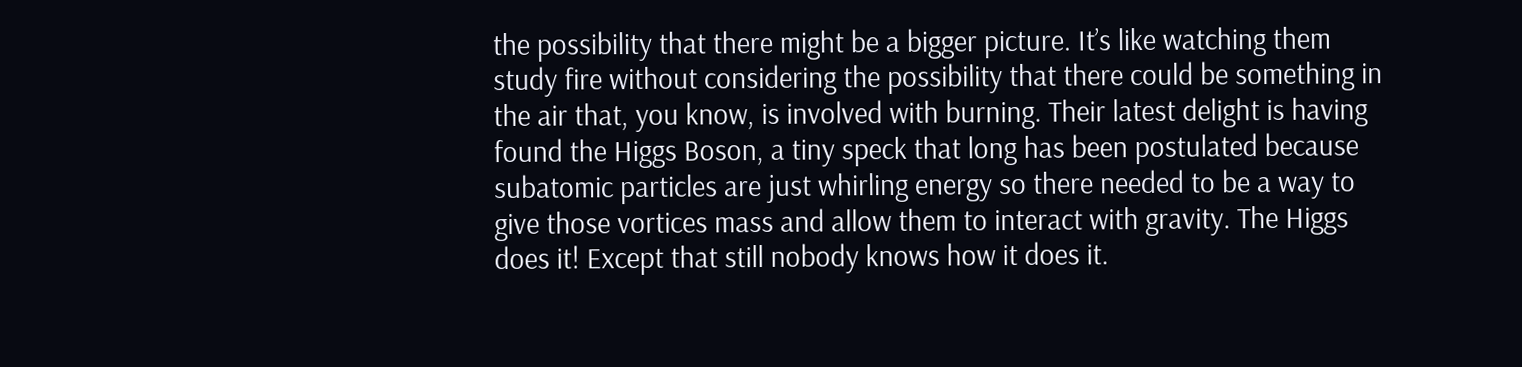the possibility that there might be a bigger picture. It’s like watching them study fire without considering the possibility that there could be something in the air that, you know, is involved with burning. Their latest delight is having found the Higgs Boson, a tiny speck that long has been postulated because subatomic particles are just whirling energy so there needed to be a way to give those vortices mass and allow them to interact with gravity. The Higgs does it! Except that still nobody knows how it does it.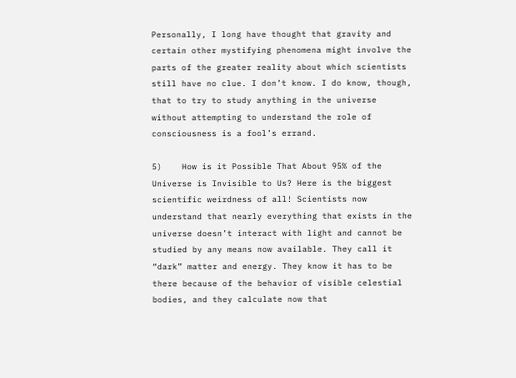Personally, I long have thought that gravity and certain other mystifying phenomena might involve the parts of the greater reality about which scientists still have no clue. I don’t know. I do know, though, that to try to study anything in the universe without attempting to understand the role of consciousness is a fool’s errand.

5)    How is it Possible That About 95% of the Universe is Invisible to Us? Here is the biggest scientific weirdness of all! Scientists now understand that nearly everything that exists in the universe doesn’t interact with light and cannot be studied by any means now available. They call it “dark” matter and energy. They know it has to be there because of the behavior of visible celestial bodies, and they calculate now that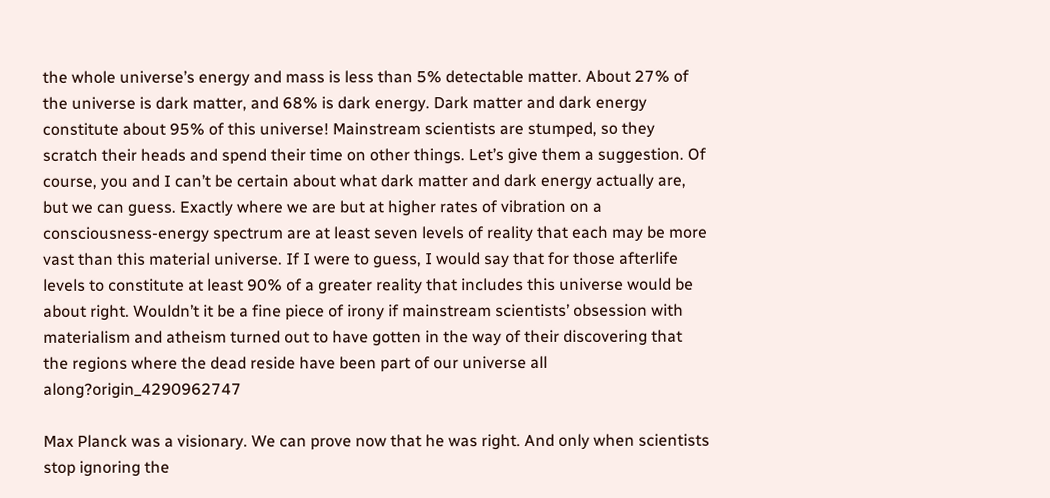the whole universe’s energy and mass is less than 5% detectable matter. About 27% of the universe is dark matter, and 68% is dark energy. Dark matter and dark energy constitute about 95% of this universe! Mainstream scientists are stumped, so they scratch their heads and spend their time on other things. Let’s give them a suggestion. Of course, you and I can’t be certain about what dark matter and dark energy actually are, but we can guess. Exactly where we are but at higher rates of vibration on a consciousness-energy spectrum are at least seven levels of reality that each may be more vast than this material universe. If I were to guess, I would say that for those afterlife levels to constitute at least 90% of a greater reality that includes this universe would be about right. Wouldn’t it be a fine piece of irony if mainstream scientists’ obsession with materialism and atheism turned out to have gotten in the way of their discovering that the regions where the dead reside have been part of our universe all along?origin_4290962747

Max Planck was a visionary. We can prove now that he was right. And only when scientists stop ignoring the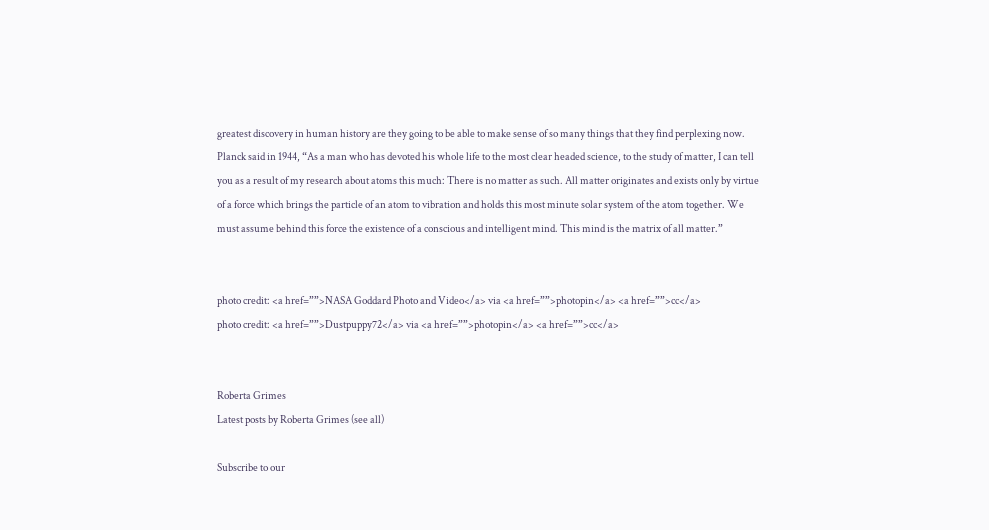greatest discovery in human history are they going to be able to make sense of so many things that they find perplexing now. Planck said in 1944, “As a man who has devoted his whole life to the most clear headed science, to the study of matter, I can tell you as a result of my research about atoms this much: There is no matter as such. All matter originates and exists only by virtue of a force which brings the particle of an atom to vibration and holds this most minute solar system of the atom together. We must assume behind this force the existence of a conscious and intelligent mind. This mind is the matrix of all matter.”


photo credit: <a href=””>NASA Goddard Photo and Video</a> via <a href=””>photopin</a> <a href=””>cc</a>
photo credit: <a href=””>Dustpuppy72</a> via <a href=””>photopin</a> <a href=””>cc</a>


Roberta Grimes
Latest posts by Roberta Grimes (see all)

Subscribe to our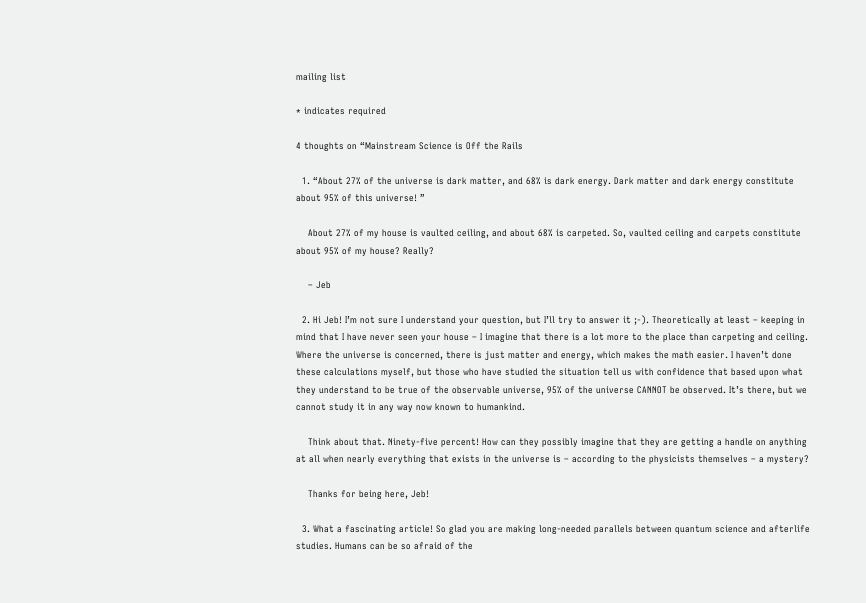mailing list

* indicates required

4 thoughts on “Mainstream Science is Off the Rails

  1. “About 27% of the universe is dark matter, and 68% is dark energy. Dark matter and dark energy constitute about 95% of this universe! ”

    About 27% of my house is vaulted ceiling, and about 68% is carpeted. So, vaulted ceiling and carpets constitute about 95% of my house? Really?

    – Jeb

  2. Hi Jeb! I’m not sure I understand your question, but I’ll try to answer it ;-). Theoretically at least – keeping in mind that I have never seen your house – I imagine that there is a lot more to the place than carpeting and ceiling. Where the universe is concerned, there is just matter and energy, which makes the math easier. I haven’t done these calculations myself, but those who have studied the situation tell us with confidence that based upon what they understand to be true of the observable universe, 95% of the universe CANNOT be observed. It’s there, but we cannot study it in any way now known to humankind.

    Think about that. Ninety-five percent! How can they possibly imagine that they are getting a handle on anything at all when nearly everything that exists in the universe is – according to the physicists themselves – a mystery?

    Thanks for being here, Jeb!

  3. What a fascinating article! So glad you are making long-needed parallels between quantum science and afterlife studies. Humans can be so afraid of the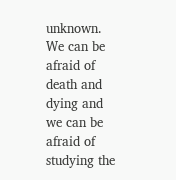unknown. We can be afraid of death and dying and we can be afraid of studying the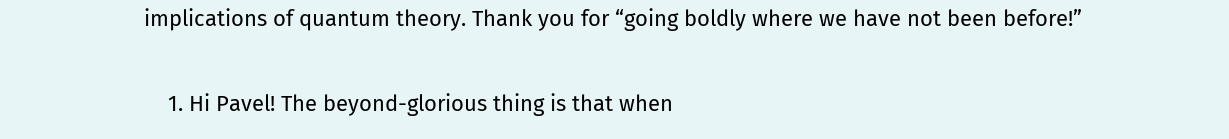implications of quantum theory. Thank you for “going boldly where we have not been before!”

    1. Hi Pavel! The beyond-glorious thing is that when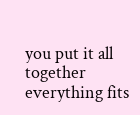you put it all together everything fits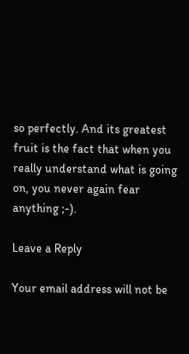so perfectly. And its greatest fruit is the fact that when you really understand what is going on, you never again fear anything ;-).

Leave a Reply

Your email address will not be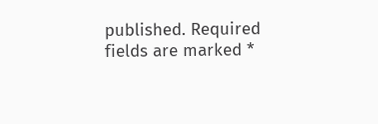published. Required fields are marked *